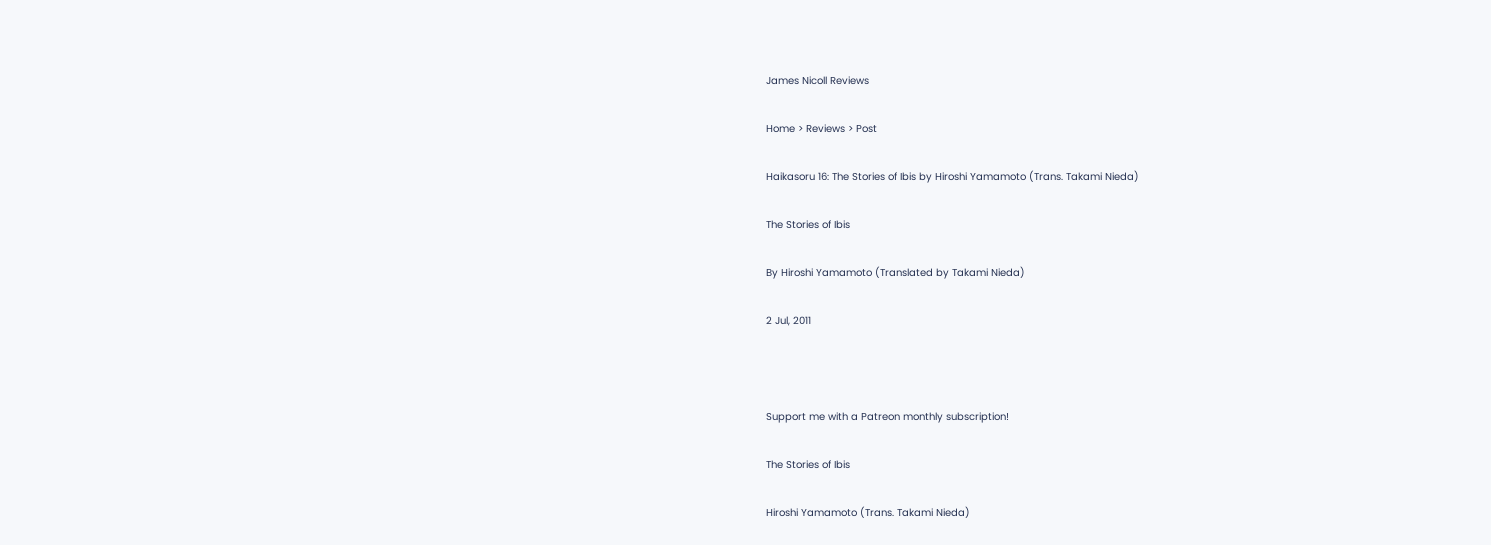James Nicoll Reviews

Home > Reviews > Post

Haikasoru 16: The Stories of Ibis by Hiroshi Yamamoto (Trans. Takami Nieda)

The Stories of Ibis

By Hiroshi Yamamoto (Translated by Takami Nieda)

2 Jul, 2011



Support me with a Patreon monthly subscription!

The Stories of Ibis

Hiroshi Yamamoto (Trans. Takami Nieda)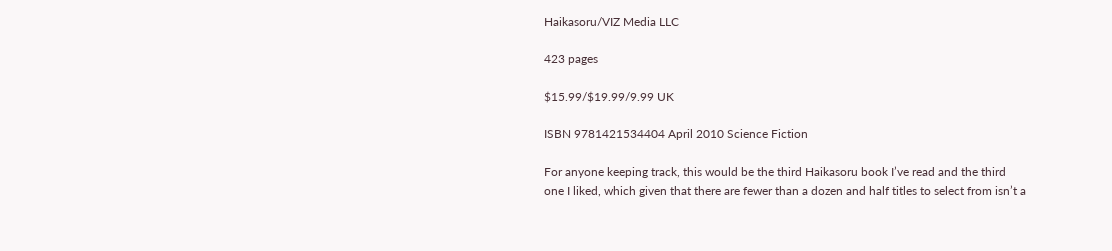Haikasoru/VIZ Media LLC

423 pages

$15.99/$19.99/9.99 UK

ISBN 9781421534404 April 2010 Science Fiction

For anyone keeping track, this would be the third Haikasoru book I’ve read and the third one I liked, which given that there are fewer than a dozen and half titles to select from isn’t a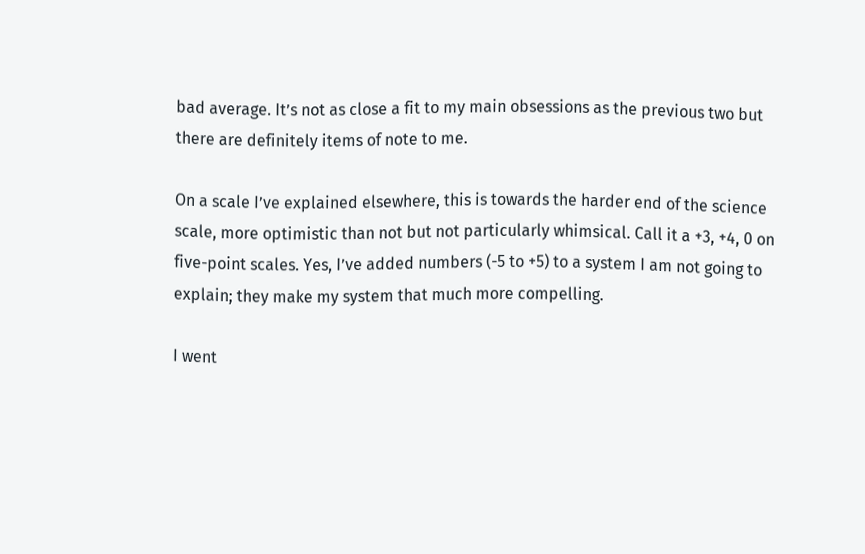bad average. It’s not as close a fit to my main obsessions as the previous two but there are definitely items of note to me.

On a scale I’ve explained elsewhere, this is towards the harder end of the science scale, more optimistic than not but not particularly whimsical. Call it a +3, +4, 0 on five-point scales. Yes, I’ve added numbers (-5 to +5) to a system I am not going to explain; they make my system that much more compelling.

I went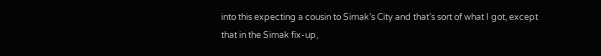into this expecting a cousin to Simak’s City and that’s sort of what I got, except that in the Simak fix-up,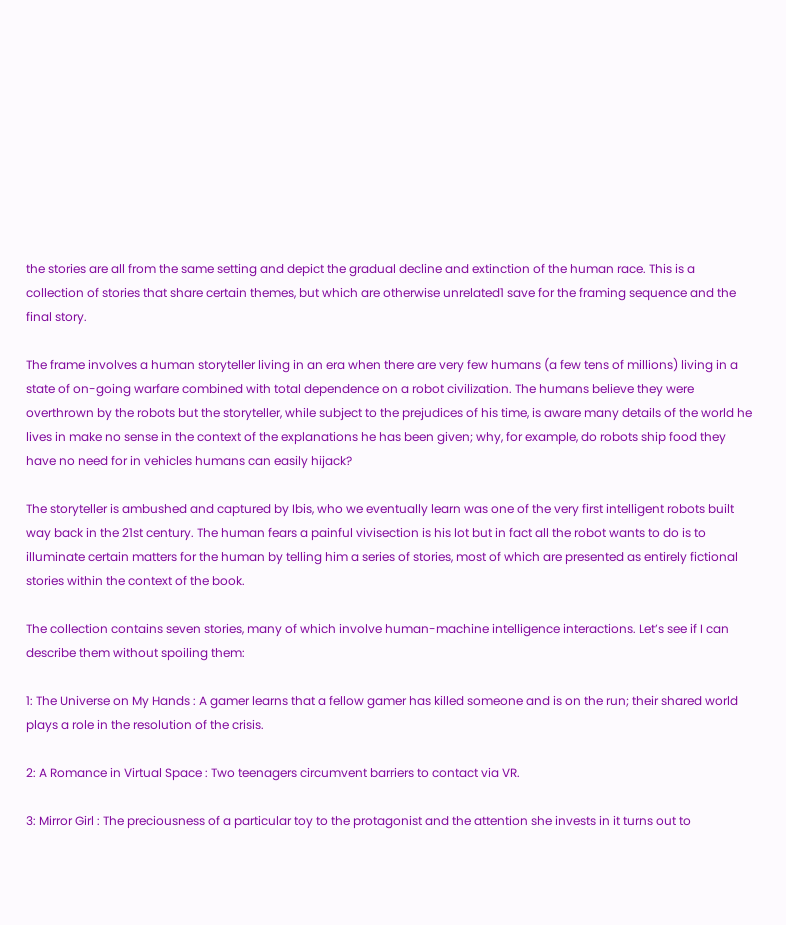the stories are all from the same setting and depict the gradual decline and extinction of the human race. This is a collection of stories that share certain themes, but which are otherwise unrelated1 save for the framing sequence and the final story.

The frame involves a human storyteller living in an era when there are very few humans (a few tens of millions) living in a state of on-going warfare combined with total dependence on a robot civilization. The humans believe they were overthrown by the robots but the storyteller, while subject to the prejudices of his time, is aware many details of the world he lives in make no sense in the context of the explanations he has been given; why, for example, do robots ship food they have no need for in vehicles humans can easily hijack?

The storyteller is ambushed and captured by Ibis, who we eventually learn was one of the very first intelligent robots built way back in the 21st century. The human fears a painful vivisection is his lot but in fact all the robot wants to do is to illuminate certain matters for the human by telling him a series of stories, most of which are presented as entirely fictional stories within the context of the book.

The collection contains seven stories, many of which involve human-machine intelligence interactions. Let’s see if I can describe them without spoiling them:

1: The Universe on My Hands : A gamer learns that a fellow gamer has killed someone and is on the run; their shared world plays a role in the resolution of the crisis.

2: A Romance in Virtual Space : Two teenagers circumvent barriers to contact via VR.

3: Mirror Girl : The preciousness of a particular toy to the protagonist and the attention she invests in it turns out to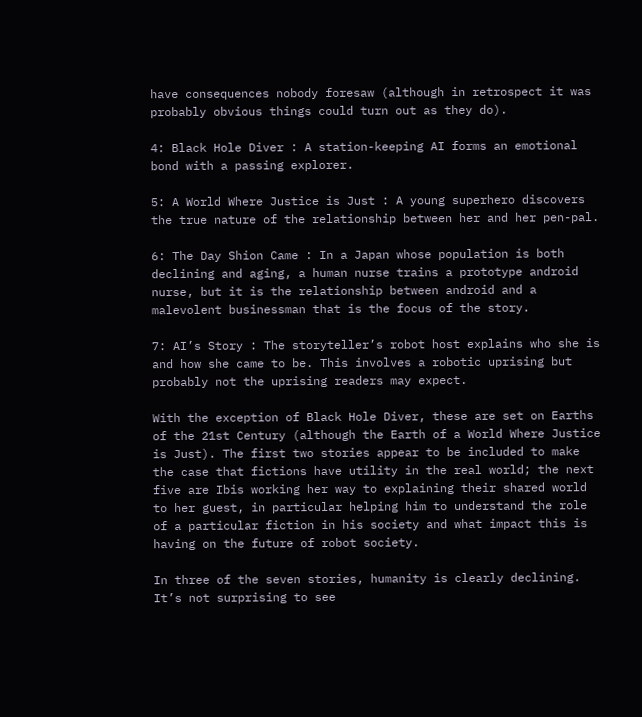have consequences nobody foresaw (although in retrospect it was probably obvious things could turn out as they do).

4: Black Hole Diver : A station-keeping AI forms an emotional bond with a passing explorer.

5: A World Where Justice is Just : A young superhero discovers the true nature of the relationship between her and her pen-pal.

6: The Day Shion Came : In a Japan whose population is both declining and aging, a human nurse trains a prototype android nurse, but it is the relationship between android and a malevolent businessman that is the focus of the story.

7: AI’s Story : The storyteller’s robot host explains who she is and how she came to be. This involves a robotic uprising but probably not the uprising readers may expect.

With the exception of Black Hole Diver, these are set on Earths of the 21st Century (although the Earth of a World Where Justice is Just). The first two stories appear to be included to make the case that fictions have utility in the real world; the next five are Ibis working her way to explaining their shared world to her guest, in particular helping him to understand the role of a particular fiction in his society and what impact this is having on the future of robot society.

In three of the seven stories, humanity is clearly declining. It’s not surprising to see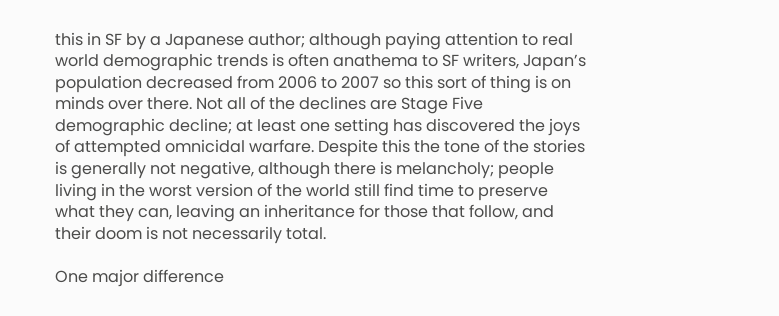this in SF by a Japanese author; although paying attention to real world demographic trends is often anathema to SF writers, Japan’s population decreased from 2006 to 2007 so this sort of thing is on minds over there. Not all of the declines are Stage Five demographic decline; at least one setting has discovered the joys of attempted omnicidal warfare. Despite this the tone of the stories is generally not negative, although there is melancholy; people living in the worst version of the world still find time to preserve what they can, leaving an inheritance for those that follow, and their doom is not necessarily total.

One major difference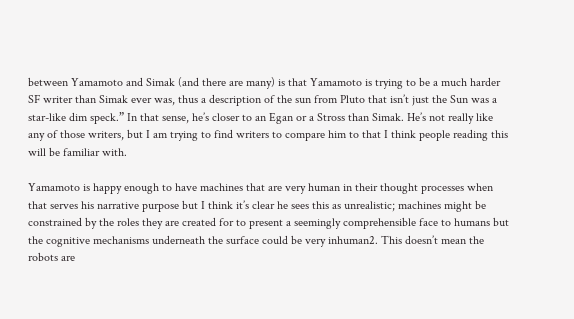between Yamamoto and Simak (and there are many) is that Yamamoto is trying to be a much harder SF writer than Simak ever was, thus a description of the sun from Pluto that isn’t just the Sun was a star-like dim speck.” In that sense, he’s closer to an Egan or a Stross than Simak. He’s not really like any of those writers, but I am trying to find writers to compare him to that I think people reading this will be familiar with.

Yamamoto is happy enough to have machines that are very human in their thought processes when that serves his narrative purpose but I think it’s clear he sees this as unrealistic; machines might be constrained by the roles they are created for to present a seemingly comprehensible face to humans but the cognitive mechanisms underneath the surface could be very inhuman2. This doesn’t mean the robots are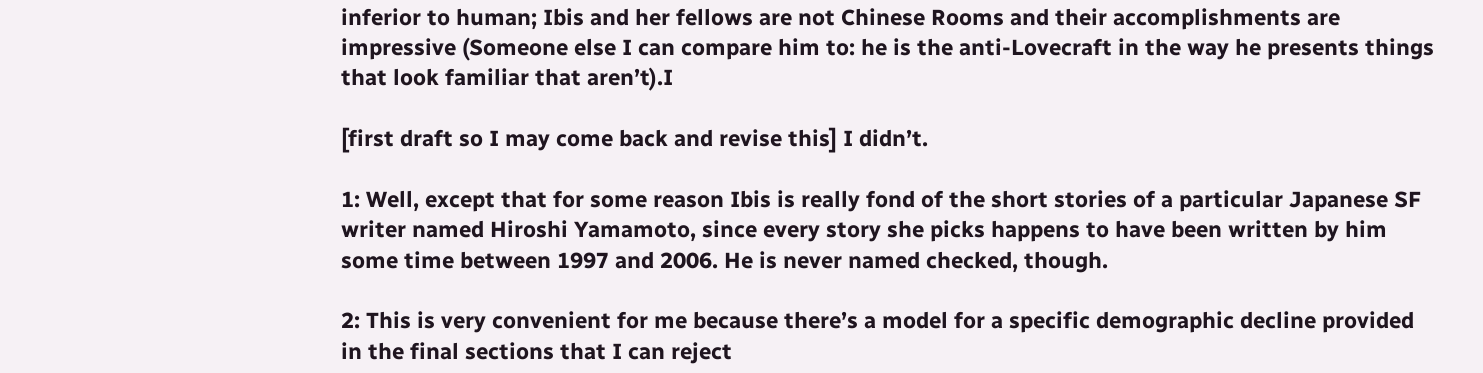inferior to human; Ibis and her fellows are not Chinese Rooms and their accomplishments are impressive (Someone else I can compare him to: he is the anti-Lovecraft in the way he presents things that look familiar that aren’t).I

[first draft so I may come back and revise this] I didn’t.

1: Well, except that for some reason Ibis is really fond of the short stories of a particular Japanese SF writer named Hiroshi Yamamoto, since every story she picks happens to have been written by him some time between 1997 and 2006. He is never named checked, though.

2: This is very convenient for me because there’s a model for a specific demographic decline provided in the final sections that I can reject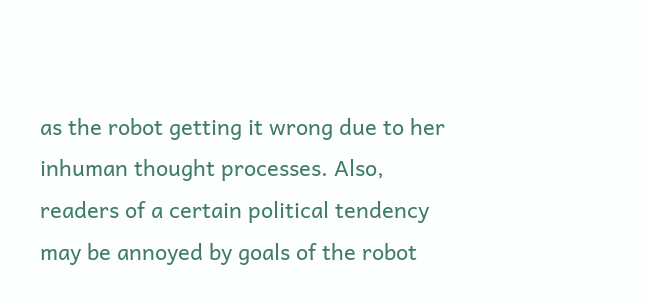as the robot getting it wrong due to her inhuman thought processes. Also, readers of a certain political tendency may be annoyed by goals of the robot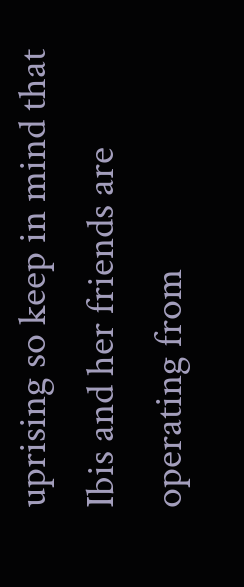uprising so keep in mind that Ibis and her friends are operating from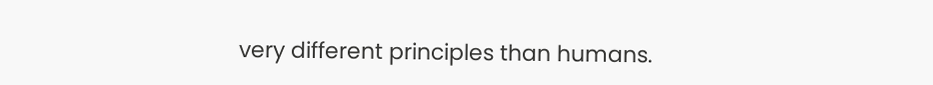very different principles than humans.